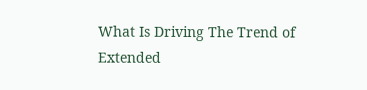What Is Driving The Trend of Extended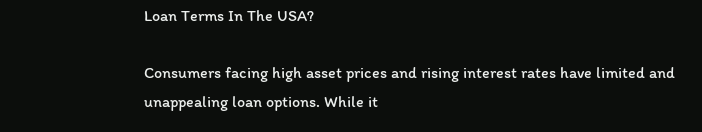Loan Terms In The USA?

Consumers facing high asset prices and rising interest rates have limited and unappealing loan options. While it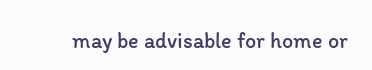may be advisable for home or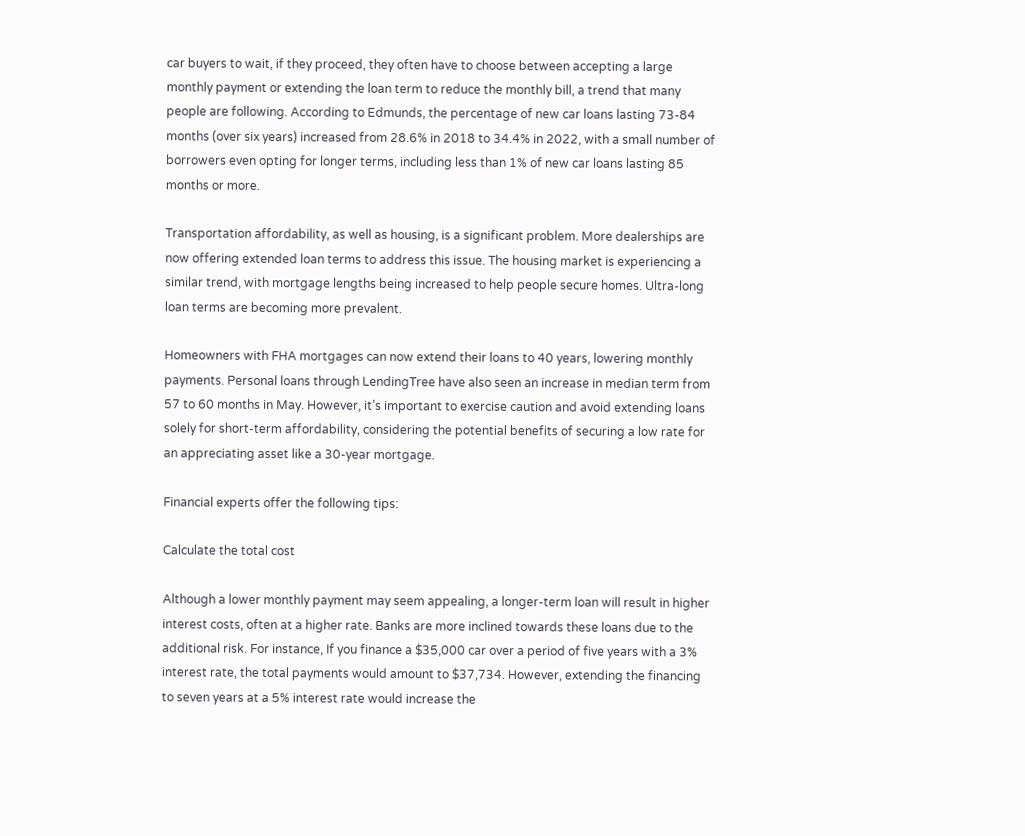car buyers to wait, if they proceed, they often have to choose between accepting a large monthly payment or extending the loan term to reduce the monthly bill, a trend that many people are following. According to Edmunds, the percentage of new car loans lasting 73-84 months (over six years) increased from 28.6% in 2018 to 34.4% in 2022, with a small number of borrowers even opting for longer terms, including less than 1% of new car loans lasting 85 months or more.

Transportation affordability, as well as housing, is a significant problem. More dealerships are now offering extended loan terms to address this issue. The housing market is experiencing a similar trend, with mortgage lengths being increased to help people secure homes. Ultra-long loan terms are becoming more prevalent.

Homeowners with FHA mortgages can now extend their loans to 40 years, lowering monthly payments. Personal loans through LendingTree have also seen an increase in median term from 57 to 60 months in May. However, it’s important to exercise caution and avoid extending loans solely for short-term affordability, considering the potential benefits of securing a low rate for an appreciating asset like a 30-year mortgage.

Financial experts offer the following tips:

Calculate the total cost

Although a lower monthly payment may seem appealing, a longer-term loan will result in higher interest costs, often at a higher rate. Banks are more inclined towards these loans due to the additional risk. For instance, If you finance a $35,000 car over a period of five years with a 3% interest rate, the total payments would amount to $37,734. However, extending the financing to seven years at a 5% interest rate would increase the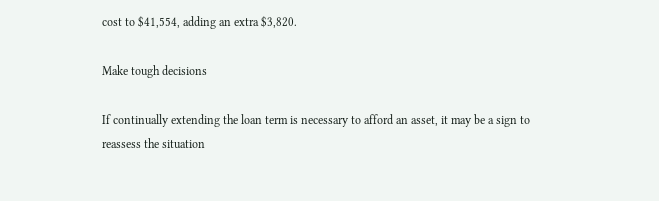cost to $41,554, adding an extra $3,820.

Make tough decisions

If continually extending the loan term is necessary to afford an asset, it may be a sign to reassess the situation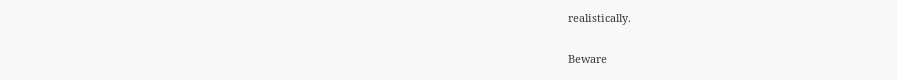realistically.

Beware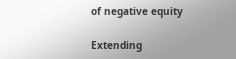of negative equity

Extending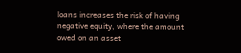loans increases the risk of having negative equity, where the amount owed on an asset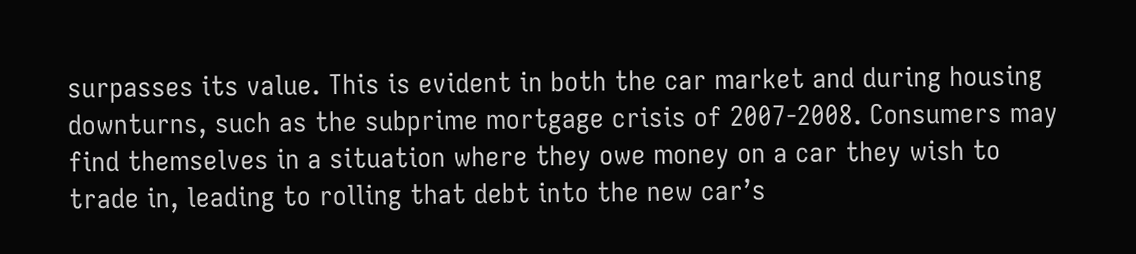surpasses its value. This is evident in both the car market and during housing downturns, such as the subprime mortgage crisis of 2007-2008. Consumers may find themselves in a situation where they owe money on a car they wish to trade in, leading to rolling that debt into the new car’s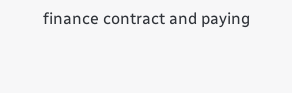finance contract and paying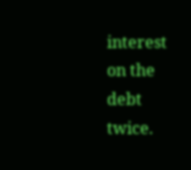interest on the debt twice.